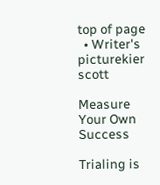top of page
  • Writer's picturekier scott

Measure Your Own Success

Trialing is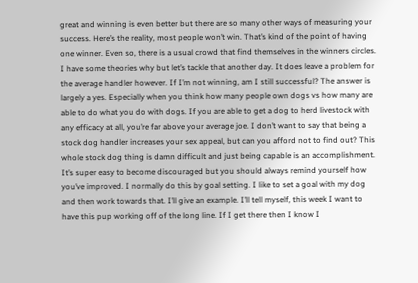great and winning is even better but there are so many other ways of measuring your success. Here’s the reality, most people won’t win. That’s kind of the point of having one winner. Even so, there is a usual crowd that find themselves in the winners circles. I have some theories why but let’s tackle that another day. It does leave a problem for the average handler however. If I’m not winning, am I still successful? The answer is largely a yes. Especially when you think how many people own dogs vs how many are able to do what you do with dogs. If you are able to get a dog to herd livestock with any efficacy at all, you’re far above your average joe. I don’t want to say that being a stock dog handler increases your sex appeal, but can you afford not to find out? This whole stock dog thing is damn difficult and just being capable is an accomplishment. It’s super easy to become discouraged but you should always remind yourself how you’ve improved. I normally do this by goal setting. I like to set a goal with my dog and then work towards that. I’ll give an example. I’ll tell myself, this week I want to have this pup working off of the long line. If I get there then I know I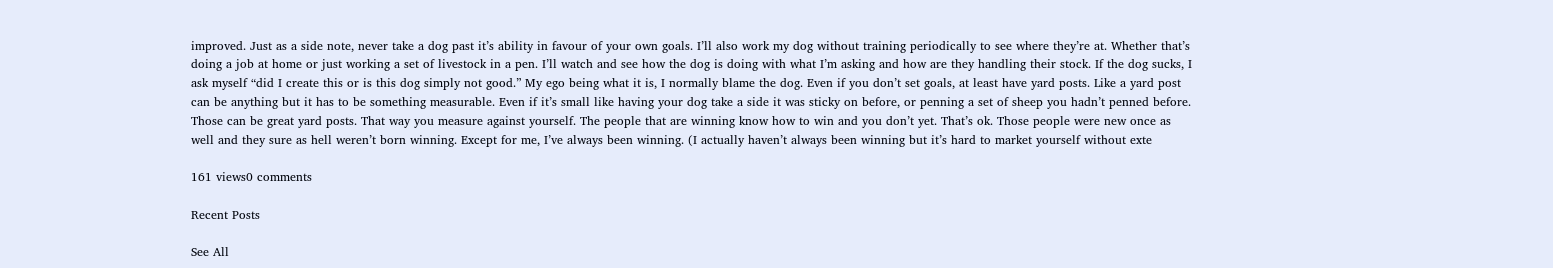improved. Just as a side note, never take a dog past it’s ability in favour of your own goals. I’ll also work my dog without training periodically to see where they’re at. Whether that’s doing a job at home or just working a set of livestock in a pen. I’ll watch and see how the dog is doing with what I’m asking and how are they handling their stock. If the dog sucks, I ask myself “did I create this or is this dog simply not good.” My ego being what it is, I normally blame the dog. Even if you don’t set goals, at least have yard posts. Like a yard post can be anything but it has to be something measurable. Even if it’s small like having your dog take a side it was sticky on before, or penning a set of sheep you hadn’t penned before. Those can be great yard posts. That way you measure against yourself. The people that are winning know how to win and you don’t yet. That’s ok. Those people were new once as well and they sure as hell weren’t born winning. Except for me, I’ve always been winning. (I actually haven’t always been winning but it’s hard to market yourself without exte

161 views0 comments

Recent Posts

See All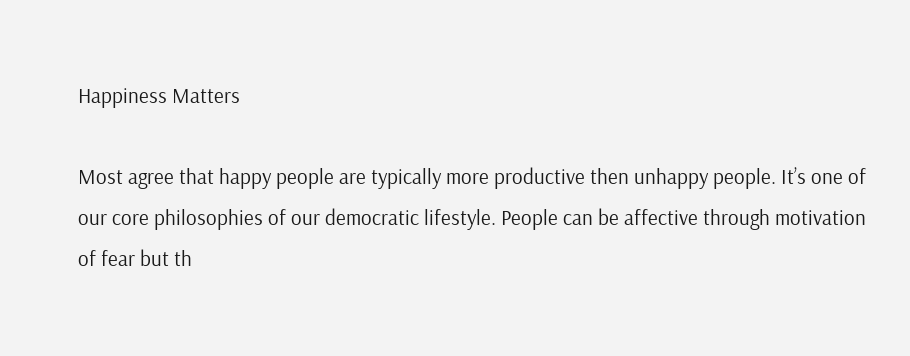Happiness Matters

Most agree that happy people are typically more productive then unhappy people. It’s one of our core philosophies of our democratic lifestyle. People can be affective through motivation of fear but th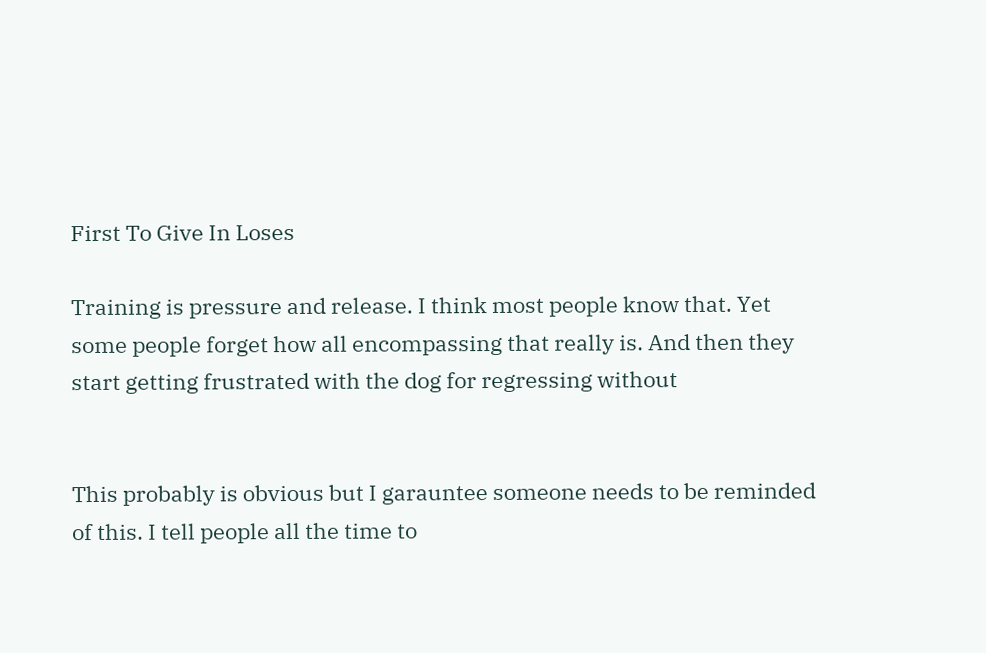First To Give In Loses

Training is pressure and release. I think most people know that. Yet some people forget how all encompassing that really is. And then they start getting frustrated with the dog for regressing without


This probably is obvious but I garauntee someone needs to be reminded of this. I tell people all the time to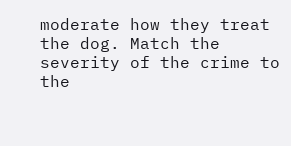moderate how they treat the dog. Match the severity of the crime to the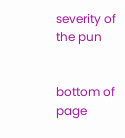severity of the pun


bottom of page